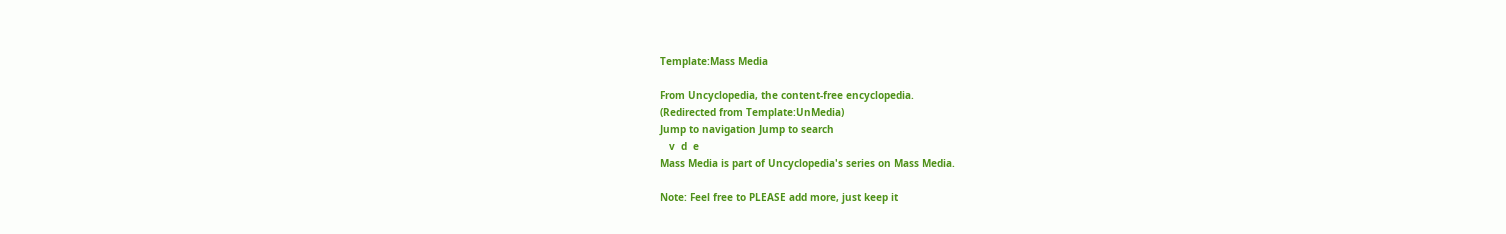Template:Mass Media

From Uncyclopedia, the content-free encyclopedia.
(Redirected from Template:UnMedia)
Jump to navigation Jump to search
   v  d  e
Mass Media is part of Uncyclopedia's series on Mass Media.

Note: Feel free to PLEASE add more, just keep it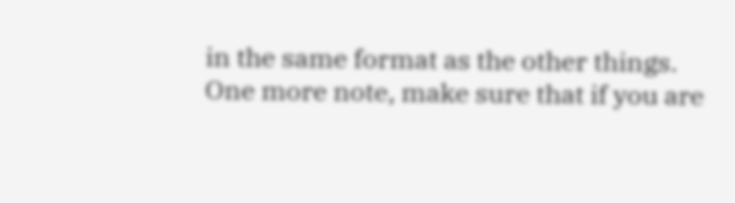in the same format as the other things.
One more note, make sure that if you are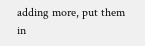adding more, put them in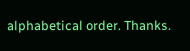alphabetical order. Thanks.